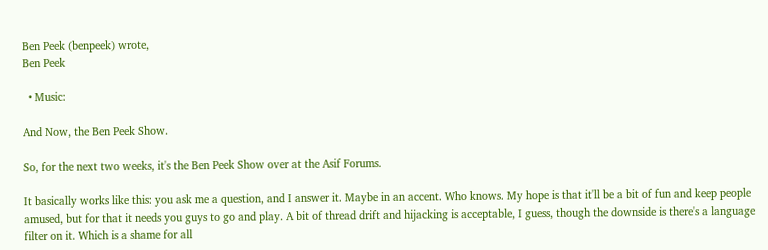Ben Peek (benpeek) wrote,
Ben Peek

  • Music:

And Now, the Ben Peek Show.

So, for the next two weeks, it's the Ben Peek Show over at the Asif Forums.

It basically works like this: you ask me a question, and I answer it. Maybe in an accent. Who knows. My hope is that it'll be a bit of fun and keep people amused, but for that it needs you guys to go and play. A bit of thread drift and hijacking is acceptable, I guess, though the downside is there's a language filter on it. Which is a shame for all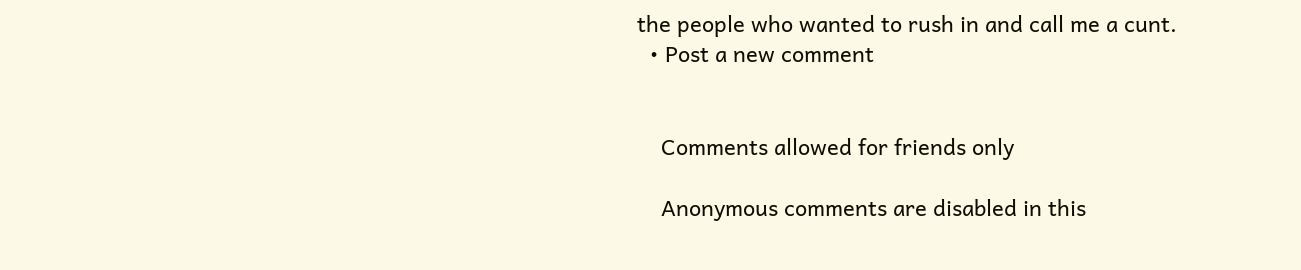the people who wanted to rush in and call me a cunt.
  • Post a new comment


    Comments allowed for friends only

    Anonymous comments are disabled in this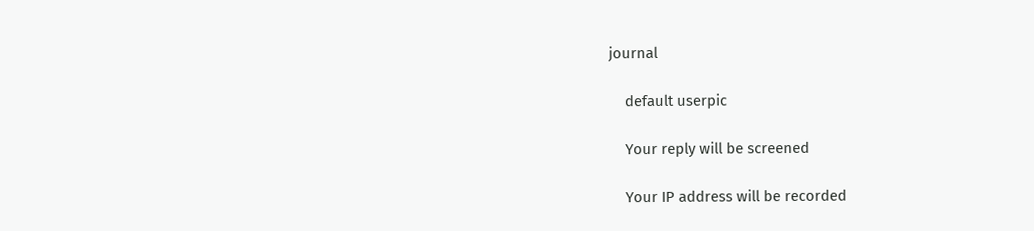journal

    default userpic

    Your reply will be screened

    Your IP address will be recorded